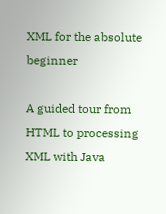XML for the absolute beginner

A guided tour from HTML to processing XML with Java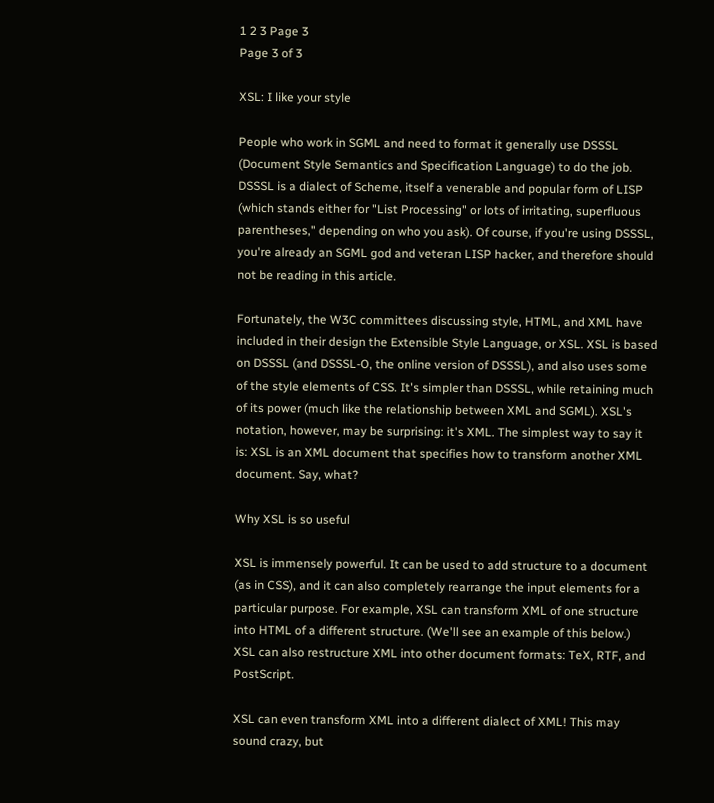1 2 3 Page 3
Page 3 of 3

XSL: I like your style

People who work in SGML and need to format it generally use DSSSL (Document Style Semantics and Specification Language) to do the job. DSSSL is a dialect of Scheme, itself a venerable and popular form of LISP (which stands either for "List Processing" or lots of irritating, superfluous parentheses," depending on who you ask). Of course, if you're using DSSSL, you're already an SGML god and veteran LISP hacker, and therefore should not be reading in this article.

Fortunately, the W3C committees discussing style, HTML, and XML have included in their design the Extensible Style Language, or XSL. XSL is based on DSSSL (and DSSSL-O, the online version of DSSSL), and also uses some of the style elements of CSS. It's simpler than DSSSL, while retaining much of its power (much like the relationship between XML and SGML). XSL's notation, however, may be surprising: it's XML. The simplest way to say it is: XSL is an XML document that specifies how to transform another XML document. Say, what?

Why XSL is so useful

XSL is immensely powerful. It can be used to add structure to a document (as in CSS), and it can also completely rearrange the input elements for a particular purpose. For example, XSL can transform XML of one structure into HTML of a different structure. (We'll see an example of this below.) XSL can also restructure XML into other document formats: TeX, RTF, and PostScript.

XSL can even transform XML into a different dialect of XML! This may sound crazy, but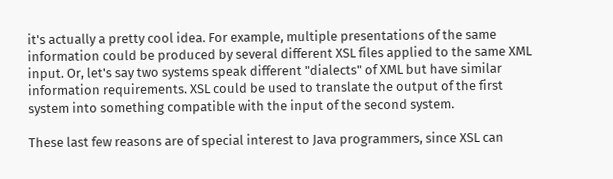it's actually a pretty cool idea. For example, multiple presentations of the same information could be produced by several different XSL files applied to the same XML input. Or, let's say two systems speak different "dialects" of XML but have similar information requirements. XSL could be used to translate the output of the first system into something compatible with the input of the second system.

These last few reasons are of special interest to Java programmers, since XSL can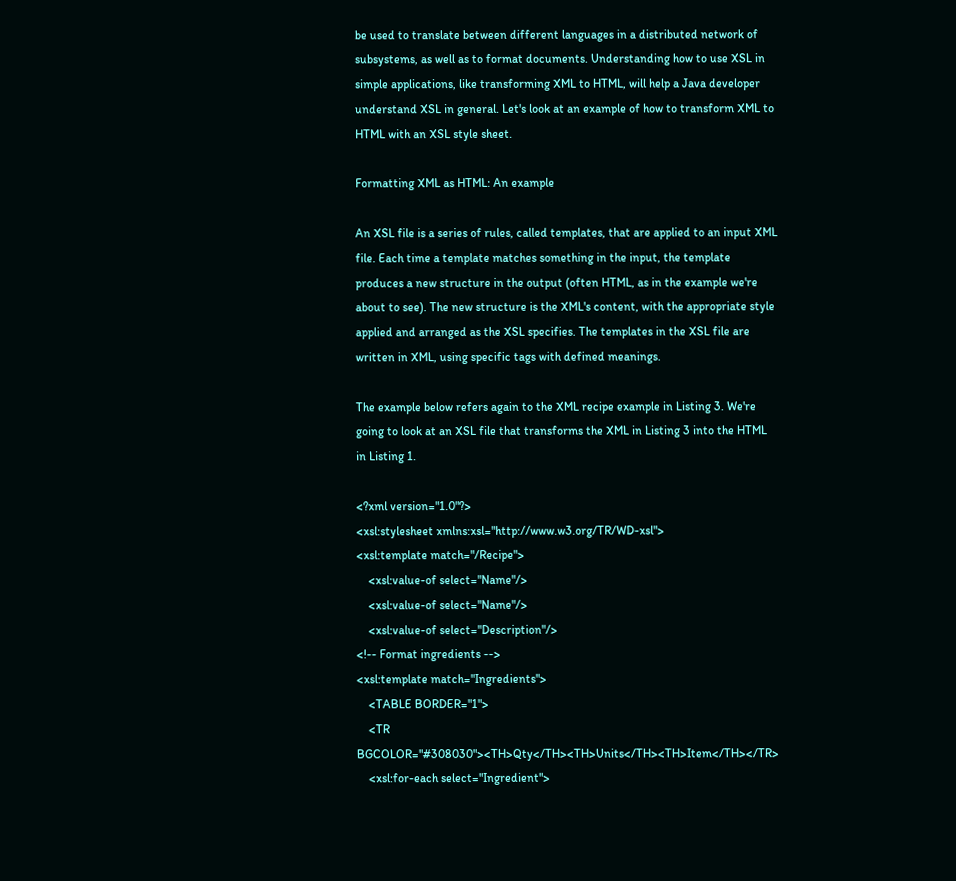be used to translate between different languages in a distributed network of subsystems, as well as to format documents. Understanding how to use XSL in simple applications, like transforming XML to HTML, will help a Java developer understand XSL in general. Let's look at an example of how to transform XML to HTML with an XSL style sheet.

Formatting XML as HTML: An example

An XSL file is a series of rules, called templates, that are applied to an input XML file. Each time a template matches something in the input, the template produces a new structure in the output (often HTML, as in the example we're about to see). The new structure is the XML's content, with the appropriate style applied and arranged as the XSL specifies. The templates in the XSL file are written in XML, using specific tags with defined meanings.

The example below refers again to the XML recipe example in Listing 3. We're going to look at an XSL file that transforms the XML in Listing 3 into the HTML in Listing 1.

<?xml version="1.0"?>
<xsl:stylesheet xmlns:xsl="http://www.w3.org/TR/WD-xsl">
<xsl:template match="/Recipe">
    <xsl:value-of select="Name"/>
    <xsl:value-of select="Name"/>
    <xsl:value-of select="Description"/>
<!-- Format ingredients -->
<xsl:template match="Ingredients">
    <TABLE BORDER="1">
    <TR BGCOLOR="#308030"><TH>Qty</TH><TH>Units</TH><TH>Item</TH></TR>
    <xsl:for-each select="Ingredient">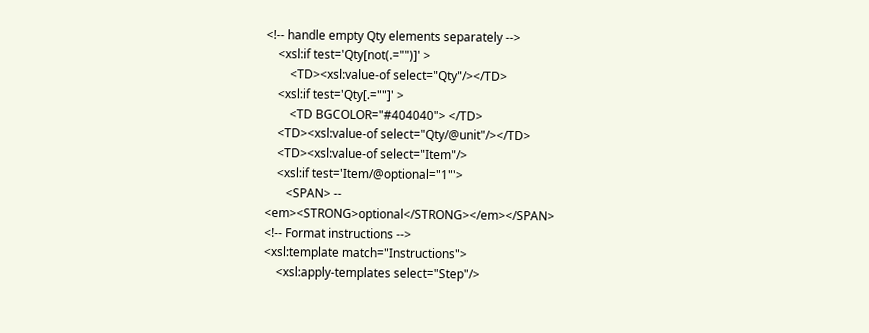<!-- handle empty Qty elements separately -->
    <xsl:if test='Qty[not(.="")]' >
        <TD><xsl:value-of select="Qty"/></TD>
    <xsl:if test='Qty[.=""]' >
        <TD BGCOLOR="#404040"> </TD>
    <TD><xsl:value-of select="Qty/@unit"/></TD>
    <TD><xsl:value-of select="Item"/>
    <xsl:if test='Item/@optional="1"'>
       <SPAN> -- <em><STRONG>optional</STRONG></em></SPAN>
<!-- Format instructions -->
<xsl:template match="Instructions">
    <xsl:apply-templates select="Step"/>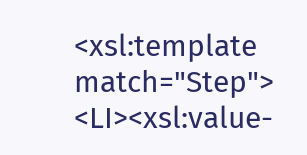<xsl:template match="Step">
<LI><xsl:value-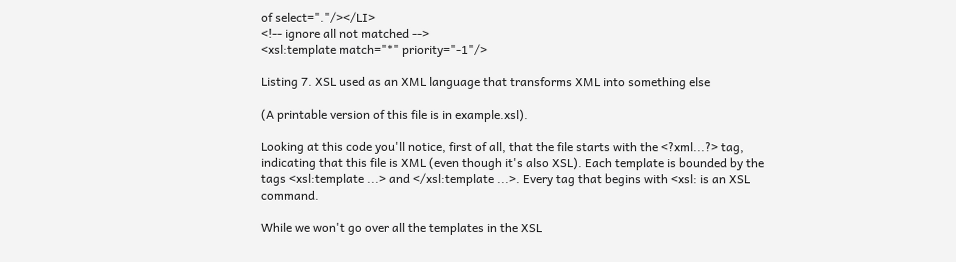of select="."/></LI>
<!-- ignore all not matched -->
<xsl:template match="*" priority="-1"/>

Listing 7. XSL used as an XML language that transforms XML into something else

(A printable version of this file is in example.xsl).

Looking at this code you'll notice, first of all, that the file starts with the <?xml...?> tag, indicating that this file is XML (even though it's also XSL). Each template is bounded by the tags <xsl:template ...> and </xsl:template ...>. Every tag that begins with <xsl: is an XSL command.

While we won't go over all the templates in the XSL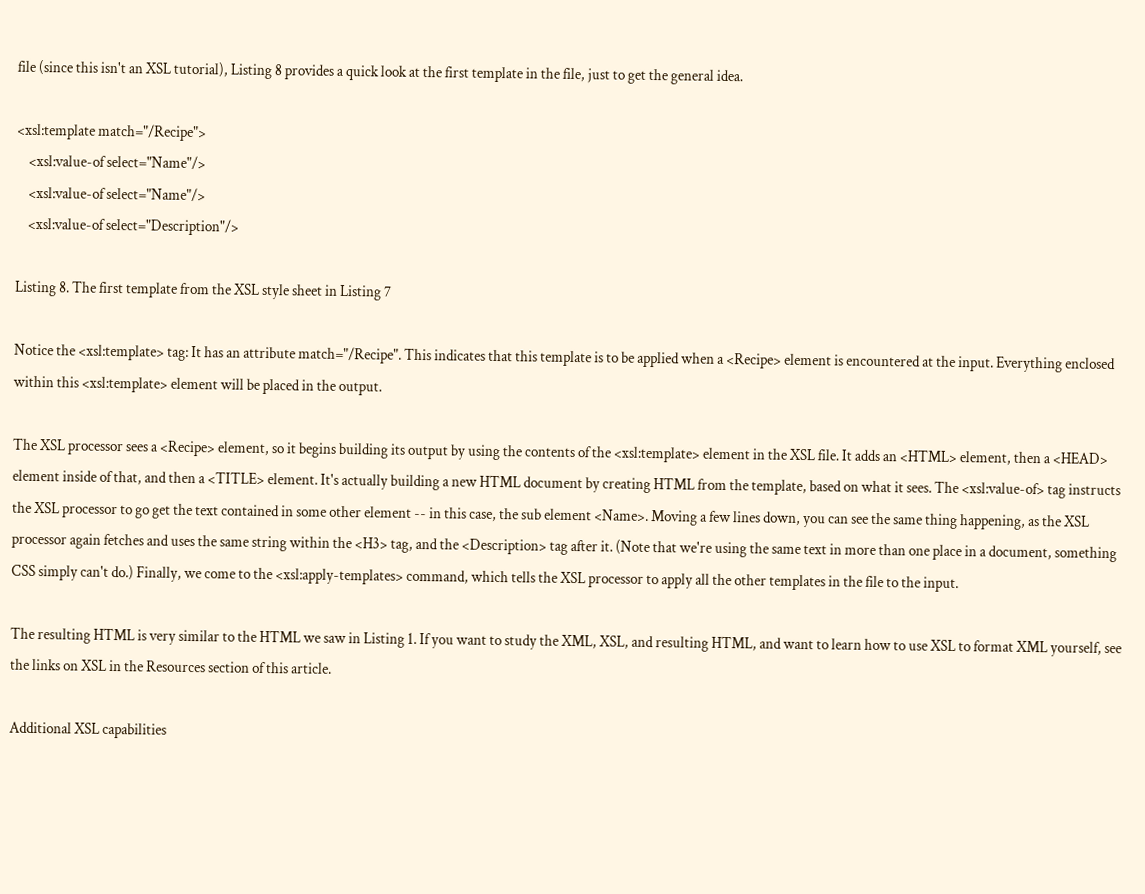file (since this isn't an XSL tutorial), Listing 8 provides a quick look at the first template in the file, just to get the general idea.

<xsl:template match="/Recipe">
    <xsl:value-of select="Name"/>
    <xsl:value-of select="Name"/>
    <xsl:value-of select="Description"/>

Listing 8. The first template from the XSL style sheet in Listing 7

Notice the <xsl:template> tag: It has an attribute match="/Recipe". This indicates that this template is to be applied when a <Recipe> element is encountered at the input. Everything enclosed within this <xsl:template> element will be placed in the output.

The XSL processor sees a <Recipe> element, so it begins building its output by using the contents of the <xsl:template> element in the XSL file. It adds an <HTML> element, then a <HEAD> element inside of that, and then a <TITLE> element. It's actually building a new HTML document by creating HTML from the template, based on what it sees. The <xsl:value-of> tag instructs the XSL processor to go get the text contained in some other element -- in this case, the sub element <Name>. Moving a few lines down, you can see the same thing happening, as the XSL processor again fetches and uses the same string within the <H3> tag, and the <Description> tag after it. (Note that we're using the same text in more than one place in a document, something CSS simply can't do.) Finally, we come to the <xsl:apply-templates> command, which tells the XSL processor to apply all the other templates in the file to the input.

The resulting HTML is very similar to the HTML we saw in Listing 1. If you want to study the XML, XSL, and resulting HTML, and want to learn how to use XSL to format XML yourself, see the links on XSL in the Resources section of this article.

Additional XSL capabilities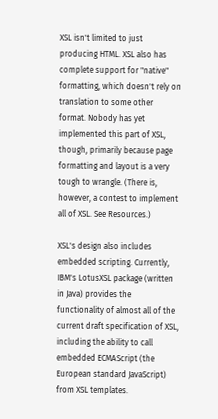XSL isn't limited to just producing HTML. XSL also has complete support for "native" formatting, which doesn't rely on translation to some other format. Nobody has yet implemented this part of XSL, though, primarily because page formatting and layout is a very tough to wrangle. (There is, however, a contest to implement all of XSL. See Resources.)

XSL's design also includes embedded scripting. Currently, IBM's LotusXSL package (written in Java) provides the functionality of almost all of the current draft specification of XSL, including the ability to call embedded ECMAScript (the European standard JavaScript) from XSL templates.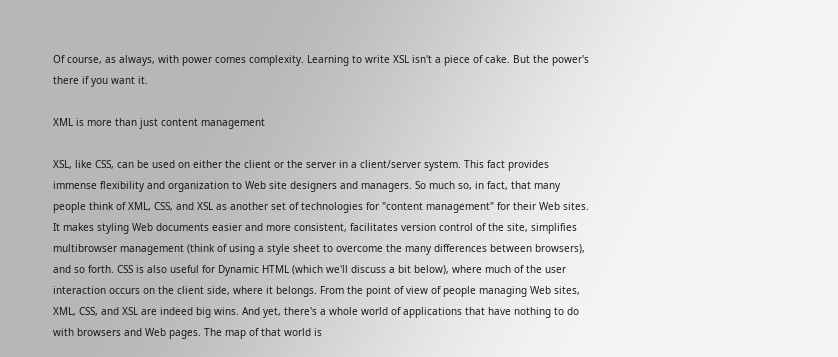Of course, as always, with power comes complexity. Learning to write XSL isn't a piece of cake. But the power's there if you want it.

XML is more than just content management

XSL, like CSS, can be used on either the client or the server in a client/server system. This fact provides immense flexibility and organization to Web site designers and managers. So much so, in fact, that many people think of XML, CSS, and XSL as another set of technologies for "content management" for their Web sites. It makes styling Web documents easier and more consistent, facilitates version control of the site, simplifies multibrowser management (think of using a style sheet to overcome the many differences between browsers), and so forth. CSS is also useful for Dynamic HTML (which we'll discuss a bit below), where much of the user interaction occurs on the client side, where it belongs. From the point of view of people managing Web sites, XML, CSS, and XSL are indeed big wins. And yet, there's a whole world of applications that have nothing to do with browsers and Web pages. The map of that world is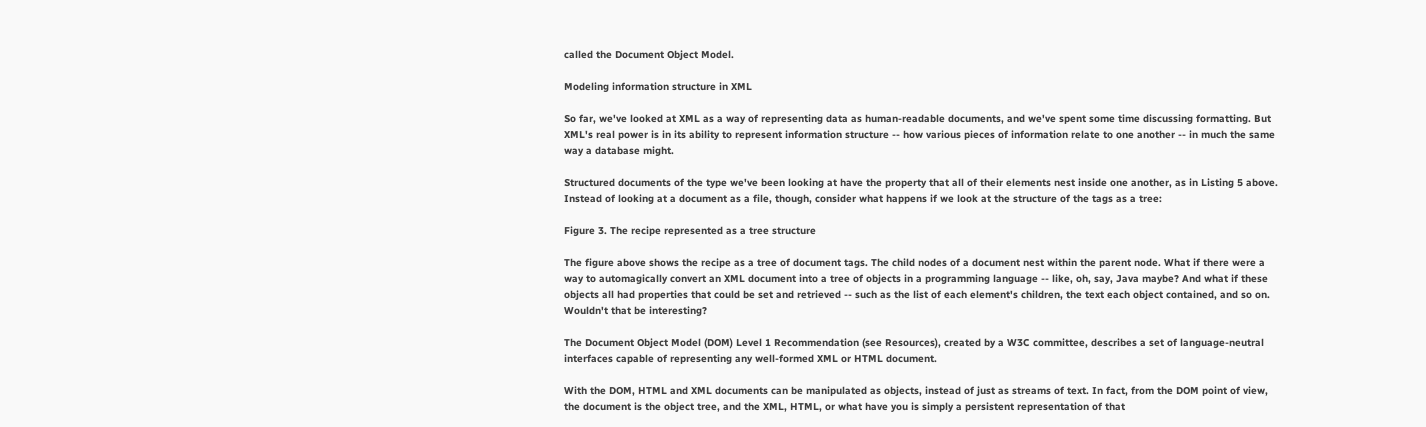called the Document Object Model.

Modeling information structure in XML

So far, we've looked at XML as a way of representing data as human-readable documents, and we've spent some time discussing formatting. But XML's real power is in its ability to represent information structure -- how various pieces of information relate to one another -- in much the same way a database might.

Structured documents of the type we've been looking at have the property that all of their elements nest inside one another, as in Listing 5 above. Instead of looking at a document as a file, though, consider what happens if we look at the structure of the tags as a tree:

Figure 3. The recipe represented as a tree structure

The figure above shows the recipe as a tree of document tags. The child nodes of a document nest within the parent node. What if there were a way to automagically convert an XML document into a tree of objects in a programming language -- like, oh, say, Java maybe? And what if these objects all had properties that could be set and retrieved -- such as the list of each element's children, the text each object contained, and so on. Wouldn't that be interesting?

The Document Object Model (DOM) Level 1 Recommendation (see Resources), created by a W3C committee, describes a set of language-neutral interfaces capable of representing any well-formed XML or HTML document.

With the DOM, HTML and XML documents can be manipulated as objects, instead of just as streams of text. In fact, from the DOM point of view, the document is the object tree, and the XML, HTML, or what have you is simply a persistent representation of that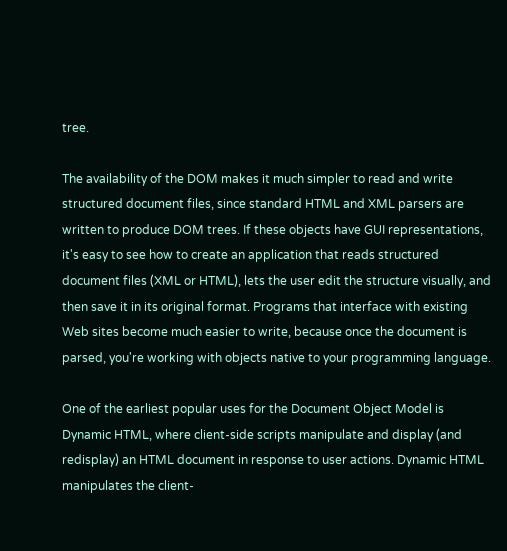tree.

The availability of the DOM makes it much simpler to read and write structured document files, since standard HTML and XML parsers are written to produce DOM trees. If these objects have GUI representations, it's easy to see how to create an application that reads structured document files (XML or HTML), lets the user edit the structure visually, and then save it in its original format. Programs that interface with existing Web sites become much easier to write, because once the document is parsed, you're working with objects native to your programming language.

One of the earliest popular uses for the Document Object Model is Dynamic HTML, where client-side scripts manipulate and display (and redisplay) an HTML document in response to user actions. Dynamic HTML manipulates the client-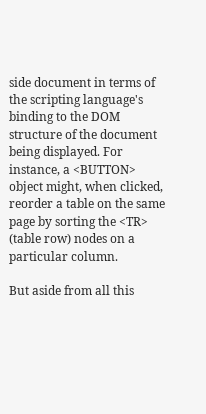side document in terms of the scripting language's binding to the DOM structure of the document being displayed. For instance, a <BUTTON> object might, when clicked, reorder a table on the same page by sorting the <TR> (table row) nodes on a particular column.

But aside from all this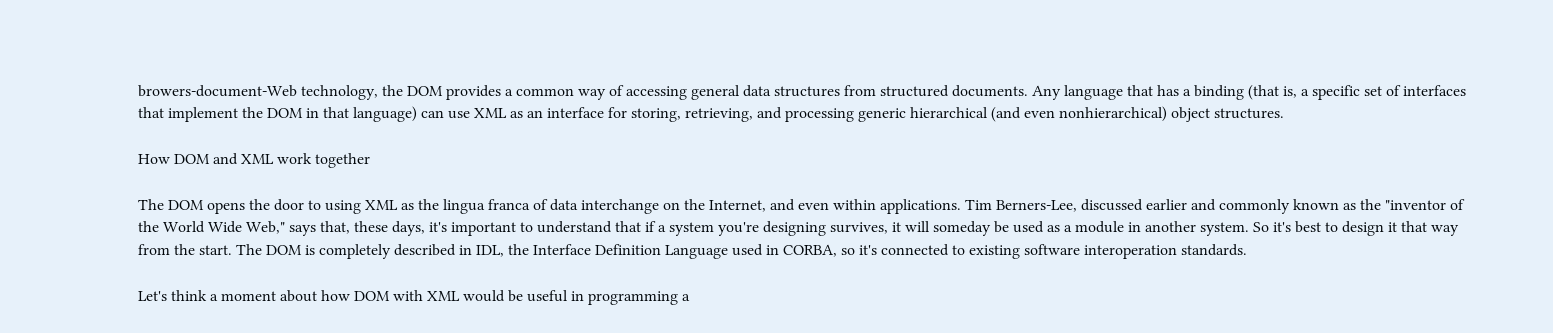browers-document-Web technology, the DOM provides a common way of accessing general data structures from structured documents. Any language that has a binding (that is, a specific set of interfaces that implement the DOM in that language) can use XML as an interface for storing, retrieving, and processing generic hierarchical (and even nonhierarchical) object structures.

How DOM and XML work together

The DOM opens the door to using XML as the lingua franca of data interchange on the Internet, and even within applications. Tim Berners-Lee, discussed earlier and commonly known as the "inventor of the World Wide Web," says that, these days, it's important to understand that if a system you're designing survives, it will someday be used as a module in another system. So it's best to design it that way from the start. The DOM is completely described in IDL, the Interface Definition Language used in CORBA, so it's connected to existing software interoperation standards.

Let's think a moment about how DOM with XML would be useful in programming a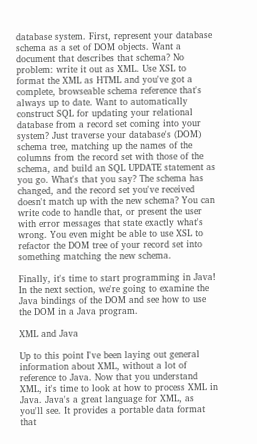database system. First, represent your database schema as a set of DOM objects. Want a document that describes that schema? No problem: write it out as XML. Use XSL to format the XML as HTML and you've got a complete, browseable schema reference that's always up to date. Want to automatically construct SQL for updating your relational database from a record set coming into your system? Just traverse your database's (DOM) schema tree, matching up the names of the columns from the record set with those of the schema, and build an SQL UPDATE statement as you go. What's that you say? The schema has changed, and the record set you've received doesn't match up with the new schema? You can write code to handle that, or present the user with error messages that state exactly what's wrong. You even might be able to use XSL to refactor the DOM tree of your record set into something matching the new schema.

Finally, it's time to start programming in Java! In the next section, we're going to examine the Java bindings of the DOM and see how to use the DOM in a Java program.

XML and Java

Up to this point I've been laying out general information about XML, without a lot of reference to Java. Now that you understand XML, it's time to look at how to process XML in Java. Java's a great language for XML, as you'll see. It provides a portable data format that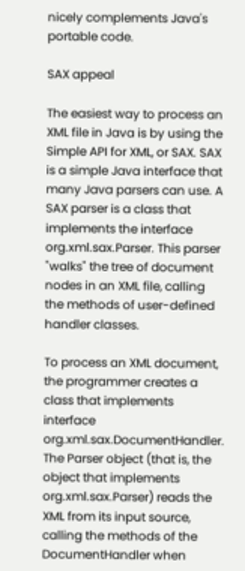nicely complements Java's portable code.

SAX appeal

The easiest way to process an XML file in Java is by using the Simple API for XML, or SAX. SAX is a simple Java interface that many Java parsers can use. A SAX parser is a class that implements the interface org.xml.sax.Parser. This parser "walks" the tree of document nodes in an XML file, calling the methods of user-defined handler classes.

To process an XML document, the programmer creates a class that implements interface org.xml.sax.DocumentHandler. The Parser object (that is, the object that implements org.xml.sax.Parser) reads the XML from its input source, calling the methods of the DocumentHandler when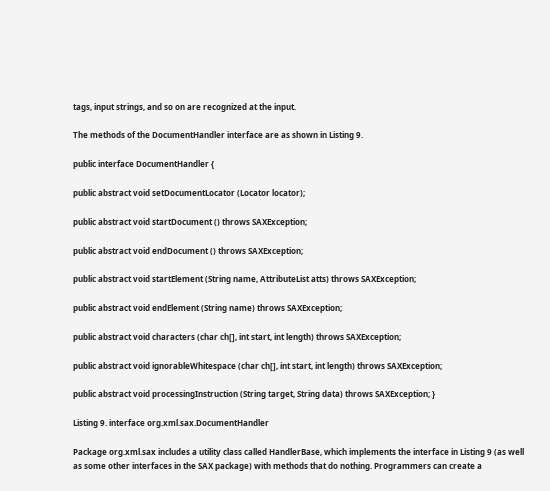tags, input strings, and so on are recognized at the input.

The methods of the DocumentHandler interface are as shown in Listing 9.

public interface DocumentHandler {

public abstract void setDocumentLocator (Locator locator);

public abstract void startDocument () throws SAXException;

public abstract void endDocument () throws SAXException;

public abstract void startElement (String name, AttributeList atts) throws SAXException;

public abstract void endElement (String name) throws SAXException;

public abstract void characters (char ch[], int start, int length) throws SAXException;

public abstract void ignorableWhitespace (char ch[], int start, int length) throws SAXException;

public abstract void processingInstruction (String target, String data) throws SAXException; }

Listing 9. interface org.xml.sax.DocumentHandler

Package org.xml.sax includes a utility class called HandlerBase, which implements the interface in Listing 9 (as well as some other interfaces in the SAX package) with methods that do nothing. Programmers can create a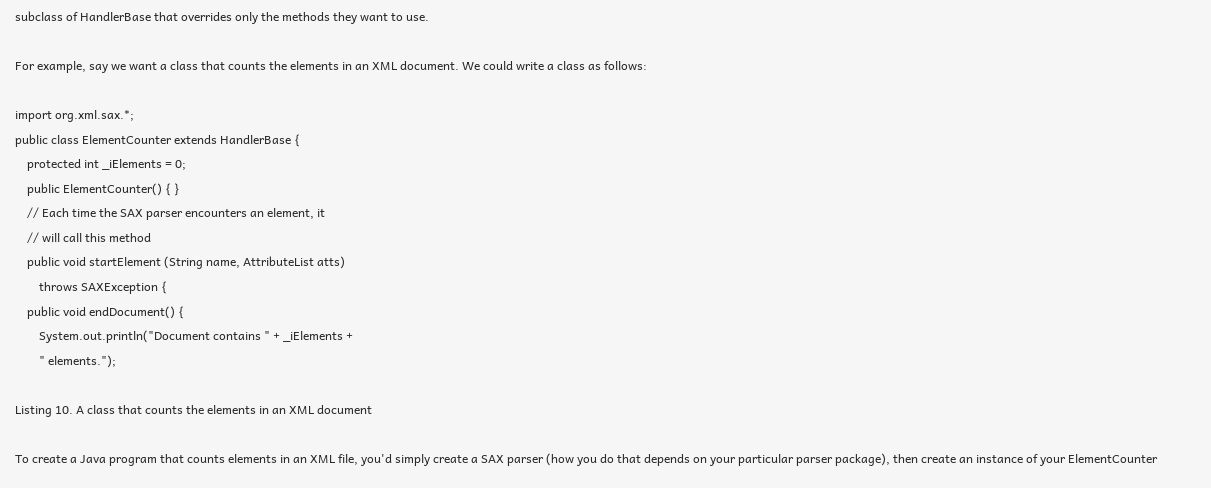subclass of HandlerBase that overrides only the methods they want to use.

For example, say we want a class that counts the elements in an XML document. We could write a class as follows:

import org.xml.sax.*;
public class ElementCounter extends HandlerBase {
    protected int _iElements = 0;
    public ElementCounter() { }
    // Each time the SAX parser encounters an element, it
    // will call this method
    public void startElement (String name, AttributeList atts)
        throws SAXException {
    public void endDocument() {
        System.out.println("Document contains " + _iElements +
        " elements.");

Listing 10. A class that counts the elements in an XML document

To create a Java program that counts elements in an XML file, you'd simply create a SAX parser (how you do that depends on your particular parser package), then create an instance of your ElementCounter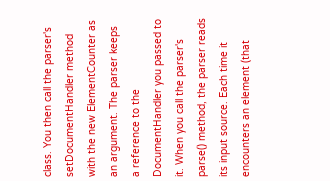class. You then call the parser's setDocumentHandler method with the new ElementCounter as an argument. The parser keeps a reference to the DocumentHandler you passed to it. When you call the parser's parse() method, the parser reads its input source. Each time it encounters an element (that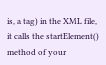is, a tag) in the XML file, it calls the startElement() method of your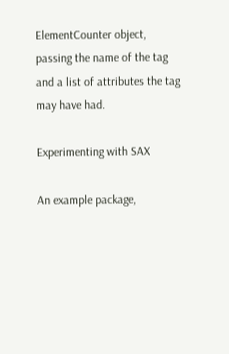ElementCounter object, passing the name of the tag and a list of attributes the tag may have had.

Experimenting with SAX

An example package,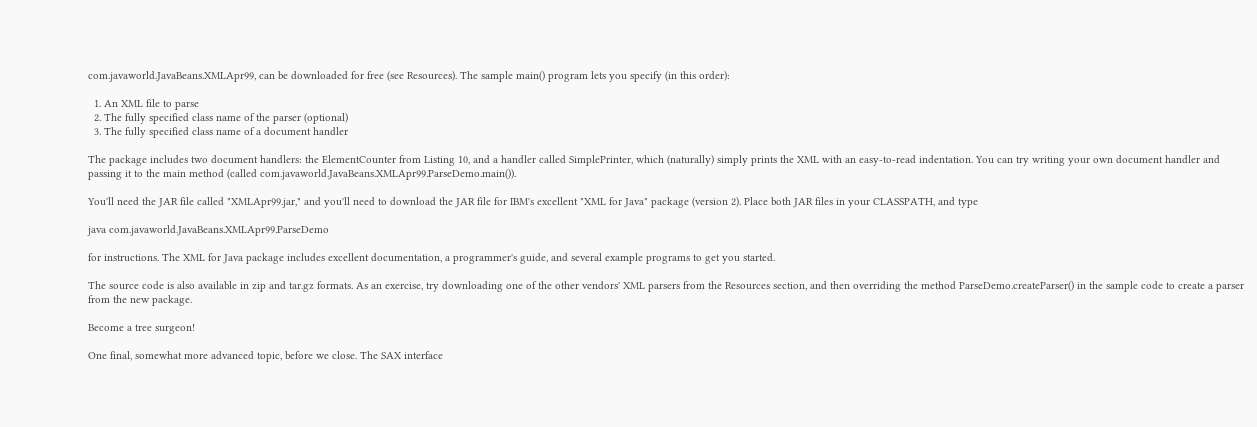com.javaworld.JavaBeans.XMLApr99, can be downloaded for free (see Resources). The sample main() program lets you specify (in this order):

  1. An XML file to parse
  2. The fully specified class name of the parser (optional)
  3. The fully specified class name of a document handler

The package includes two document handlers: the ElementCounter from Listing 10, and a handler called SimplePrinter, which (naturally) simply prints the XML with an easy-to-read indentation. You can try writing your own document handler and passing it to the main method (called com.javaworld.JavaBeans.XMLApr99.ParseDemo.main()).

You'll need the JAR file called "XMLApr99.jar," and you'll need to download the JAR file for IBM's excellent "XML for Java" package (version 2). Place both JAR files in your CLASSPATH, and type

java com.javaworld.JavaBeans.XMLApr99.ParseDemo

for instructions. The XML for Java package includes excellent documentation, a programmer's guide, and several example programs to get you started.

The source code is also available in zip and tar.gz formats. As an exercise, try downloading one of the other vendors' XML parsers from the Resources section, and then overriding the method ParseDemo.createParser() in the sample code to create a parser from the new package.

Become a tree surgeon!

One final, somewhat more advanced topic, before we close. The SAX interface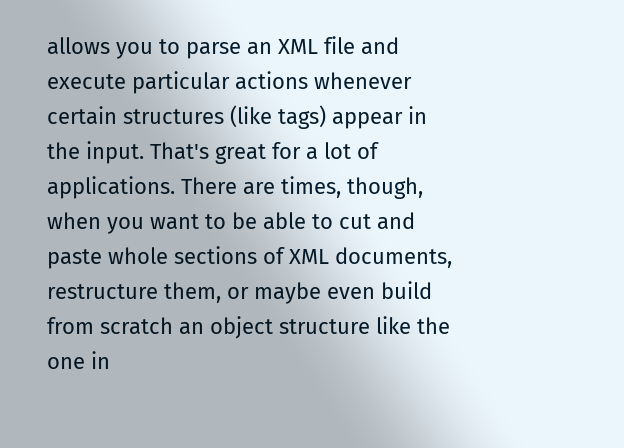allows you to parse an XML file and execute particular actions whenever certain structures (like tags) appear in the input. That's great for a lot of applications. There are times, though, when you want to be able to cut and paste whole sections of XML documents, restructure them, or maybe even build from scratch an object structure like the one in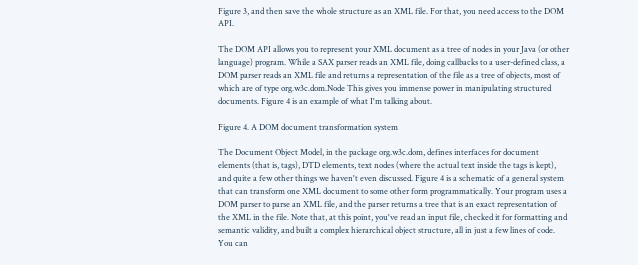Figure 3, and then save the whole structure as an XML file. For that, you need access to the DOM API.

The DOM API allows you to represent your XML document as a tree of nodes in your Java (or other language) program. While a SAX parser reads an XML file, doing callbacks to a user-defined class, a DOM parser reads an XML file and returns a representation of the file as a tree of objects, most of which are of type org.w3c.dom.Node This gives you immense power in manipulating structured documents. Figure 4 is an example of what I'm talking about.

Figure 4. A DOM document transformation system

The Document Object Model, in the package org.w3c.dom, defines interfaces for document elements (that is, tags), DTD elements, text nodes (where the actual text inside the tags is kept), and quite a few other things we haven't even discussed. Figure 4 is a schematic of a general system that can transform one XML document to some other form programmatically. Your program uses a DOM parser to parse an XML file, and the parser returns a tree that is an exact representation of the XML in the file. Note that, at this point, you've read an input file, checked it for formatting and semantic validity, and built a complex hierarchical object structure, all in just a few lines of code. You can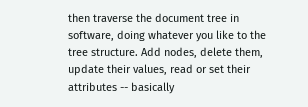then traverse the document tree in software, doing whatever you like to the tree structure. Add nodes, delete them, update their values, read or set their attributes -- basically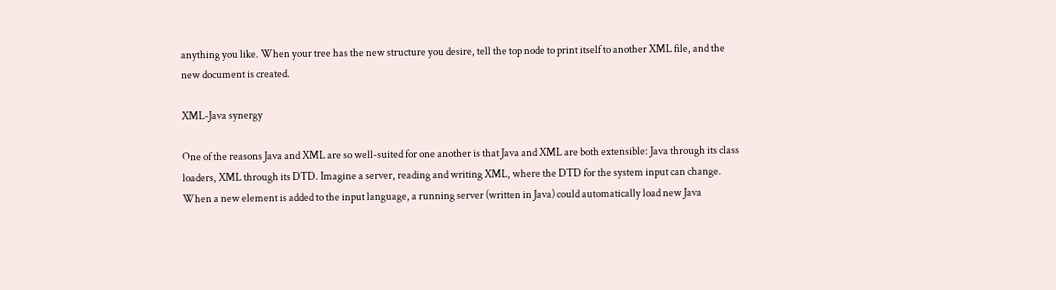anything you like. When your tree has the new structure you desire, tell the top node to print itself to another XML file, and the new document is created.

XML-Java synergy

One of the reasons Java and XML are so well-suited for one another is that Java and XML are both extensible: Java through its class loaders, XML through its DTD. Imagine a server, reading and writing XML, where the DTD for the system input can change. When a new element is added to the input language, a running server (written in Java) could automatically load new Java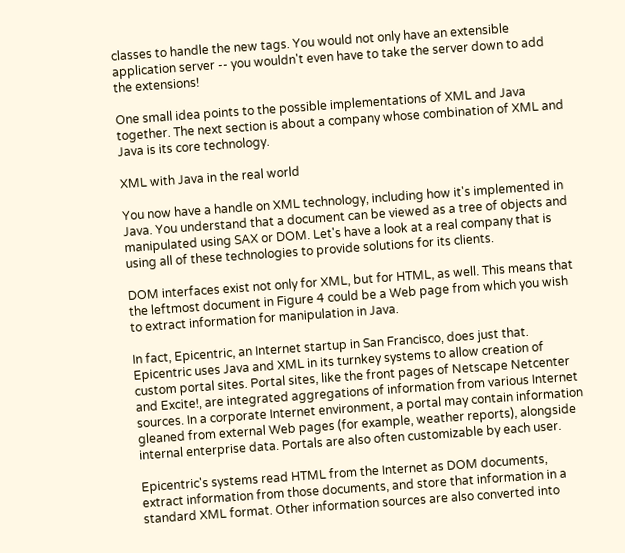classes to handle the new tags. You would not only have an extensible application server -- you wouldn't even have to take the server down to add the extensions!

One small idea points to the possible implementations of XML and Java together. The next section is about a company whose combination of XML and Java is its core technology.

XML with Java in the real world

You now have a handle on XML technology, including how it's implemented in Java. You understand that a document can be viewed as a tree of objects and manipulated using SAX or DOM. Let's have a look at a real company that is using all of these technologies to provide solutions for its clients.

DOM interfaces exist not only for XML, but for HTML, as well. This means that the leftmost document in Figure 4 could be a Web page from which you wish to extract information for manipulation in Java.

In fact, Epicentric, an Internet startup in San Francisco, does just that. Epicentric uses Java and XML in its turnkey systems to allow creation of custom portal sites. Portal sites, like the front pages of Netscape Netcenter and Excite!, are integrated aggregations of information from various Internet sources. In a corporate Internet environment, a portal may contain information gleaned from external Web pages (for example, weather reports), alongside internal enterprise data. Portals are also often customizable by each user.

Epicentric's systems read HTML from the Internet as DOM documents, extract information from those documents, and store that information in a standard XML format. Other information sources are also converted into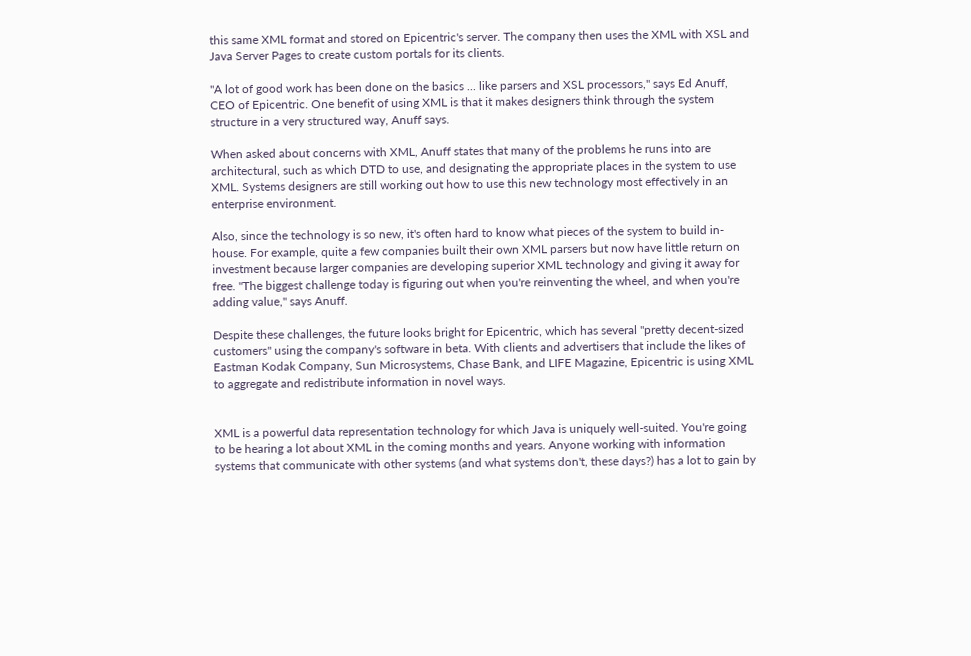this same XML format and stored on Epicentric's server. The company then uses the XML with XSL and Java Server Pages to create custom portals for its clients.

"A lot of good work has been done on the basics ... like parsers and XSL processors," says Ed Anuff, CEO of Epicentric. One benefit of using XML is that it makes designers think through the system structure in a very structured way, Anuff says.

When asked about concerns with XML, Anuff states that many of the problems he runs into are architectural, such as which DTD to use, and designating the appropriate places in the system to use XML. Systems designers are still working out how to use this new technology most effectively in an enterprise environment.

Also, since the technology is so new, it's often hard to know what pieces of the system to build in-house. For example, quite a few companies built their own XML parsers but now have little return on investment because larger companies are developing superior XML technology and giving it away for free. "The biggest challenge today is figuring out when you're reinventing the wheel, and when you're adding value," says Anuff.

Despite these challenges, the future looks bright for Epicentric, which has several "pretty decent-sized customers" using the company's software in beta. With clients and advertisers that include the likes of Eastman Kodak Company, Sun Microsystems, Chase Bank, and LIFE Magazine, Epicentric is using XML to aggregate and redistribute information in novel ways.


XML is a powerful data representation technology for which Java is uniquely well-suited. You're going to be hearing a lot about XML in the coming months and years. Anyone working with information systems that communicate with other systems (and what systems don't, these days?) has a lot to gain by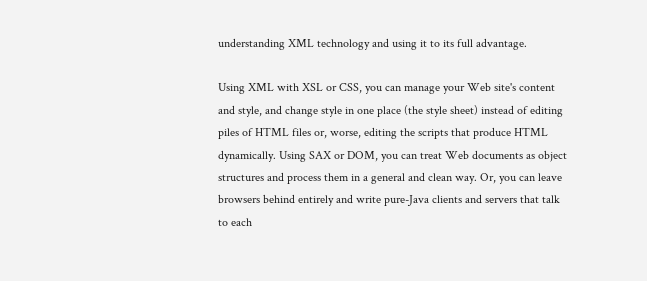understanding XML technology and using it to its full advantage.

Using XML with XSL or CSS, you can manage your Web site's content and style, and change style in one place (the style sheet) instead of editing piles of HTML files or, worse, editing the scripts that produce HTML dynamically. Using SAX or DOM, you can treat Web documents as object structures and process them in a general and clean way. Or, you can leave browsers behind entirely and write pure-Java clients and servers that talk to each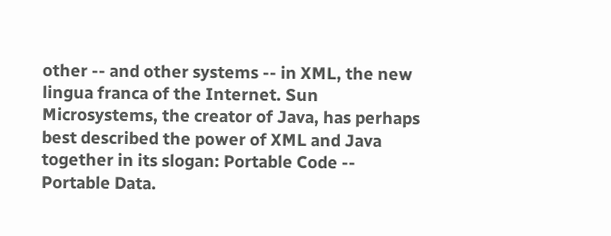other -- and other systems -- in XML, the new lingua franca of the Internet. Sun Microsystems, the creator of Java, has perhaps best described the power of XML and Java together in its slogan: Portable Code -- Portable Data.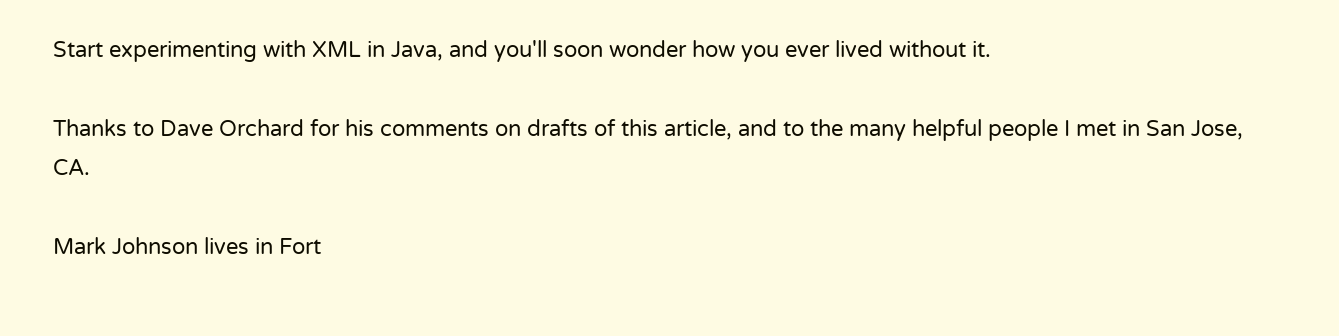Start experimenting with XML in Java, and you'll soon wonder how you ever lived without it.

Thanks to Dave Orchard for his comments on drafts of this article, and to the many helpful people I met in San Jose, CA.

Mark Johnson lives in Fort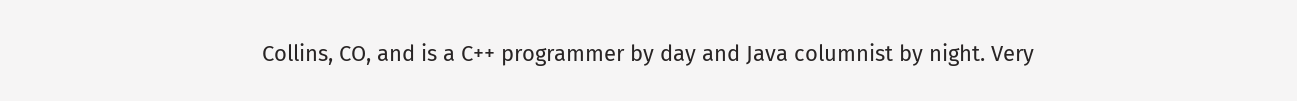Collins, CO, and is a C++ programmer by day and Java columnist by night. Very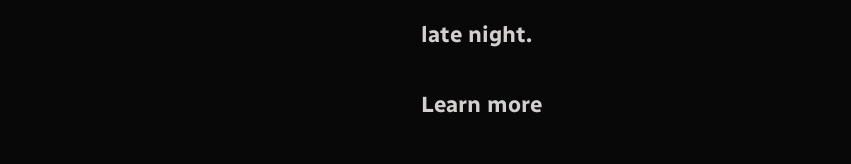late night.

Learn more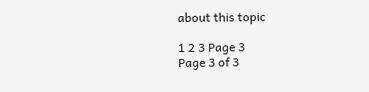about this topic

1 2 3 Page 3
Page 3 of 3